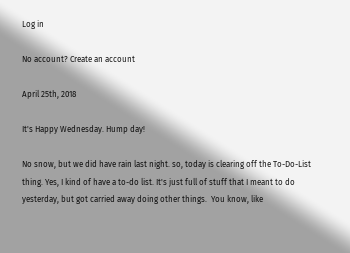Log in

No account? Create an account

April 25th, 2018

It's Happy Wednesday. Hump day!

No snow, but we did have rain last night. so, today is clearing off the To-Do-List thing. Yes, I kind of have a to-do list. It's just full of stuff that I meant to do yesterday, but got carried away doing other things.  You know, like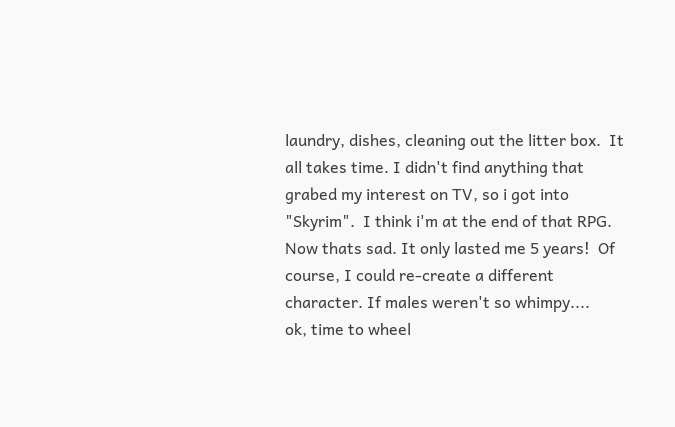laundry, dishes, cleaning out the litter box.  It all takes time. I didn't find anything that grabed my interest on TV, so i got into "Skyrim".  I think i'm at the end of that RPG. Now thats sad. It only lasted me 5 years!  Of course, I could re-create a different character. If males weren't so whimpy....
ok, time to wheel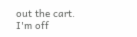out the cart.
I'm off